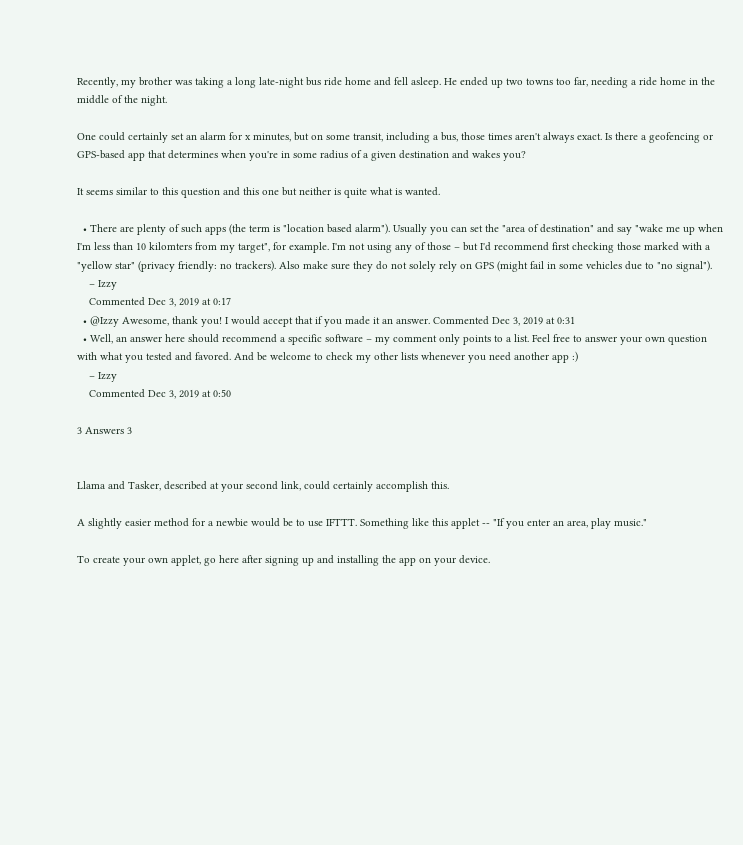Recently, my brother was taking a long late-night bus ride home and fell asleep. He ended up two towns too far, needing a ride home in the middle of the night.

One could certainly set an alarm for x minutes, but on some transit, including a bus, those times aren't always exact. Is there a geofencing or GPS-based app that determines when you're in some radius of a given destination and wakes you?

It seems similar to this question and this one but neither is quite what is wanted.

  • There are plenty of such apps (the term is "location based alarm"). Usually you can set the "area of destination" and say "wake me up when I'm less than 10 kilomters from my target", for example. I'm not using any of those – but I'd recommend first checking those marked with a "yellow star" (privacy friendly: no trackers). Also make sure they do not solely rely on GPS (might fail in some vehicles due to "no signal").
    – Izzy
    Commented Dec 3, 2019 at 0:17
  • @Izzy Awesome, thank you! I would accept that if you made it an answer. Commented Dec 3, 2019 at 0:31
  • Well, an answer here should recommend a specific software – my comment only points to a list. Feel free to answer your own question with what you tested and favored. And be welcome to check my other lists whenever you need another app :)
    – Izzy
    Commented Dec 3, 2019 at 0:50

3 Answers 3


Llama and Tasker, described at your second link, could certainly accomplish this.

A slightly easier method for a newbie would be to use IFTTT. Something like this applet -- "If you enter an area, play music."

To create your own applet, go here after signing up and installing the app on your device.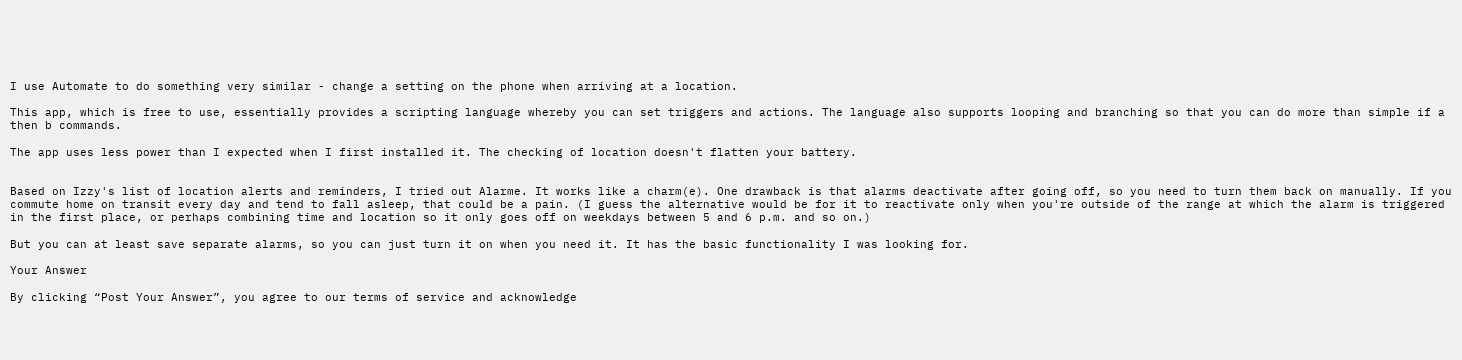I use Automate to do something very similar - change a setting on the phone when arriving at a location.

This app, which is free to use, essentially provides a scripting language whereby you can set triggers and actions. The language also supports looping and branching so that you can do more than simple if a then b commands.

The app uses less power than I expected when I first installed it. The checking of location doesn't flatten your battery.


Based on Izzy's list of location alerts and reminders, I tried out Alarme. It works like a charm(e). One drawback is that alarms deactivate after going off, so you need to turn them back on manually. If you commute home on transit every day and tend to fall asleep, that could be a pain. (I guess the alternative would be for it to reactivate only when you're outside of the range at which the alarm is triggered in the first place, or perhaps combining time and location so it only goes off on weekdays between 5 and 6 p.m. and so on.)

But you can at least save separate alarms, so you can just turn it on when you need it. It has the basic functionality I was looking for.

Your Answer

By clicking “Post Your Answer”, you agree to our terms of service and acknowledge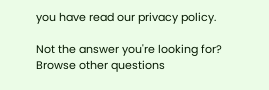you have read our privacy policy.

Not the answer you're looking for? Browse other questions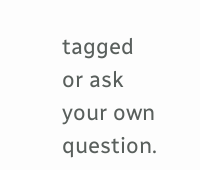tagged or ask your own question.